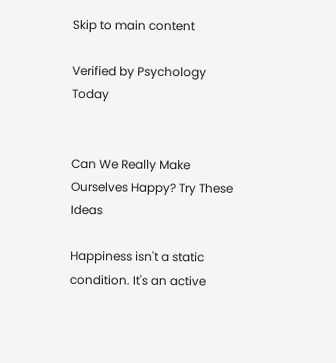Skip to main content

Verified by Psychology Today


Can We Really Make Ourselves Happy? Try These Ideas

Happiness isn't a static condition. It's an active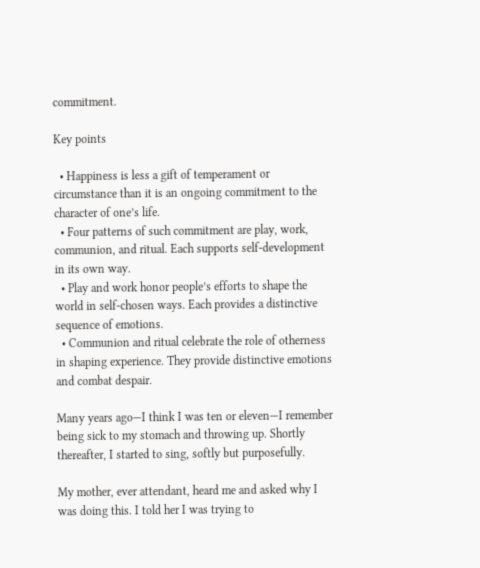commitment.

Key points

  • Happiness is less a gift of temperament or circumstance than it is an ongoing commitment to the character of one’s life.
  • Four patterns of such commitment are play, work, communion, and ritual. Each supports self-development in its own way.
  • Play and work honor people’s efforts to shape the world in self-chosen ways. Each provides a distinctive sequence of emotions.
  • Communion and ritual celebrate the role of otherness in shaping experience. They provide distinctive emotions and combat despair.

Many years ago—I think I was ten or eleven—I remember being sick to my stomach and throwing up. Shortly thereafter, I started to sing, softly but purposefully.

My mother, ever attendant, heard me and asked why I was doing this. I told her I was trying to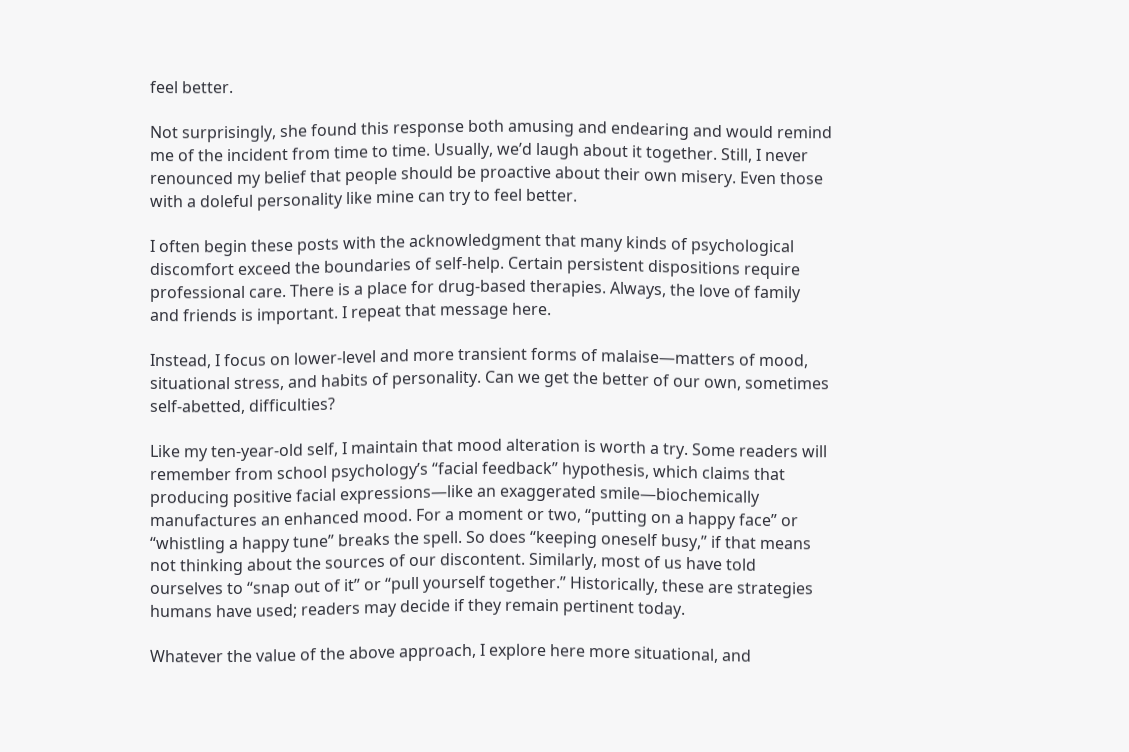feel better.

Not surprisingly, she found this response both amusing and endearing and would remind me of the incident from time to time. Usually, we’d laugh about it together. Still, I never renounced my belief that people should be proactive about their own misery. Even those with a doleful personality like mine can try to feel better.

I often begin these posts with the acknowledgment that many kinds of psychological discomfort exceed the boundaries of self-help. Certain persistent dispositions require professional care. There is a place for drug-based therapies. Always, the love of family and friends is important. I repeat that message here.

Instead, I focus on lower-level and more transient forms of malaise—matters of mood, situational stress, and habits of personality. Can we get the better of our own, sometimes self-abetted, difficulties?

Like my ten-year-old self, I maintain that mood alteration is worth a try. Some readers will remember from school psychology’s “facial feedback” hypothesis, which claims that producing positive facial expressions—like an exaggerated smile—biochemically manufactures an enhanced mood. For a moment or two, “putting on a happy face” or “whistling a happy tune” breaks the spell. So does “keeping oneself busy,” if that means not thinking about the sources of our discontent. Similarly, most of us have told ourselves to “snap out of it” or “pull yourself together.” Historically, these are strategies humans have used; readers may decide if they remain pertinent today.

Whatever the value of the above approach, I explore here more situational, and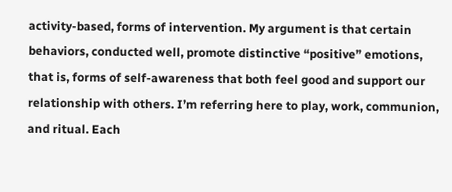activity-based, forms of intervention. My argument is that certain behaviors, conducted well, promote distinctive “positive” emotions, that is, forms of self-awareness that both feel good and support our relationship with others. I’m referring here to play, work, communion, and ritual. Each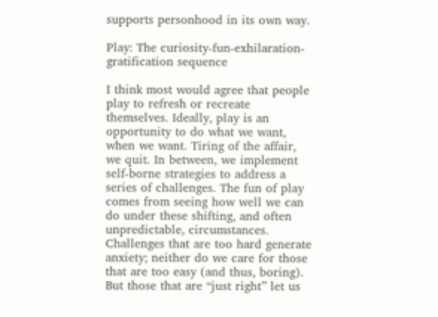supports personhood in its own way.

Play: The curiosity-fun-exhilaration-gratification sequence

I think most would agree that people play to refresh or recreate themselves. Ideally, play is an opportunity to do what we want, when we want. Tiring of the affair, we quit. In between, we implement self-borne strategies to address a series of challenges. The fun of play comes from seeing how well we can do under these shifting, and often unpredictable, circumstances. Challenges that are too hard generate anxiety; neither do we care for those that are too easy (and thus, boring). But those that are “just right” let us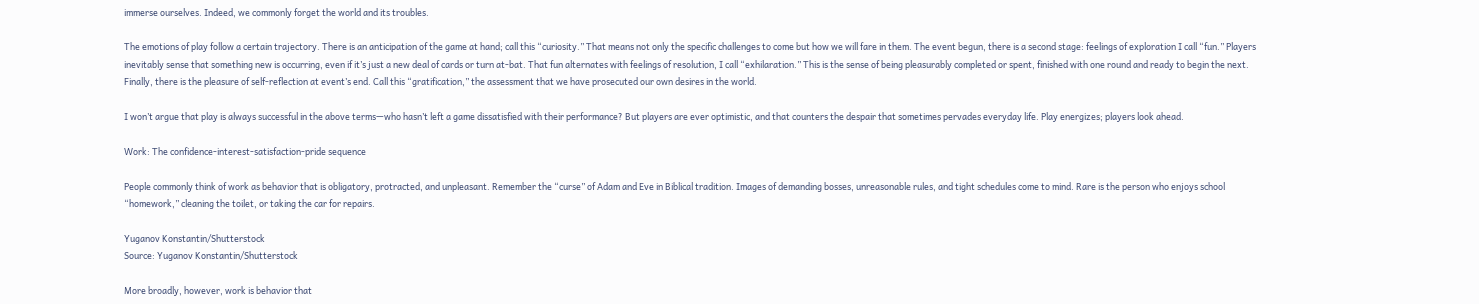immerse ourselves. Indeed, we commonly forget the world and its troubles.

The emotions of play follow a certain trajectory. There is an anticipation of the game at hand; call this “curiosity.” That means not only the specific challenges to come but how we will fare in them. The event begun, there is a second stage: feelings of exploration I call “fun.” Players inevitably sense that something new is occurring, even if it’s just a new deal of cards or turn at-bat. That fun alternates with feelings of resolution, I call “exhilaration.” This is the sense of being pleasurably completed or spent, finished with one round and ready to begin the next. Finally, there is the pleasure of self-reflection at event’s end. Call this “gratification,” the assessment that we have prosecuted our own desires in the world.

I won’t argue that play is always successful in the above terms—who hasn’t left a game dissatisfied with their performance? But players are ever optimistic, and that counters the despair that sometimes pervades everyday life. Play energizes; players look ahead.

Work: The confidence-interest-satisfaction-pride sequence

People commonly think of work as behavior that is obligatory, protracted, and unpleasant. Remember the “curse” of Adam and Eve in Biblical tradition. Images of demanding bosses, unreasonable rules, and tight schedules come to mind. Rare is the person who enjoys school “homework,” cleaning the toilet, or taking the car for repairs.

Yuganov Konstantin/Shutterstock
Source: Yuganov Konstantin/Shutterstock

More broadly, however, work is behavior that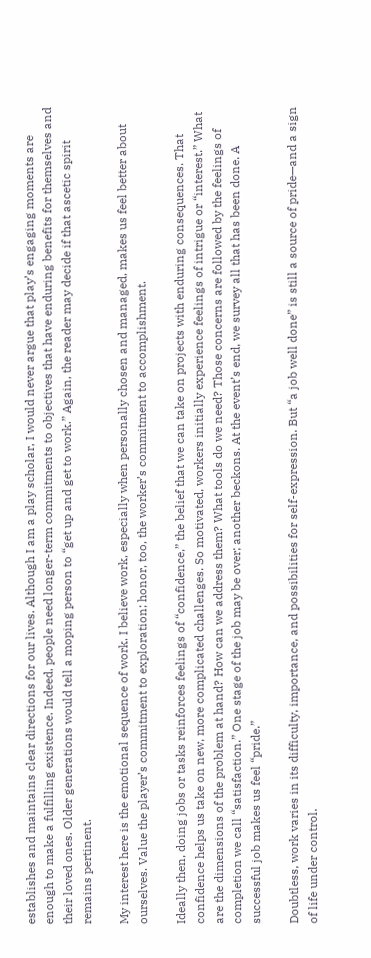establishes and maintains clear directions for our lives. Although I am a play scholar, I would never argue that play’s engaging moments are enough to make a fulfilling existence. Indeed, people need longer-term commitments to objectives that have enduring benefits for themselves and their loved ones. Older generations would tell a moping person to “get up and get to work.” Again, the reader may decide if that ascetic spirit remains pertinent.

My interest here is the emotional sequence of work. I believe work, especially when personally chosen and managed, makes us feel better about ourselves. Value the player’s commitment to exploration; honor, too, the worker’s commitment to accomplishment.

Ideally then, doing jobs or tasks reinforces feelings of “confidence,” the belief that we can take on projects with enduring consequences. That confidence helps us take on new, more complicated challenges. So motivated, workers initially experience feelings of intrigue or “interest.” What are the dimensions of the problem at hand? How can we address them? What tools do we need? Those concerns are followed by the feelings of completion we call “satisfaction.” One stage of the job may be over; another beckons. At the event’s end, we survey all that has been done. A successful job makes us feel “pride.”

Doubtless, work varies in its difficulty, importance, and possibilities for self-expression. But “a job well done” is still a source of pride—and a sign of life under control.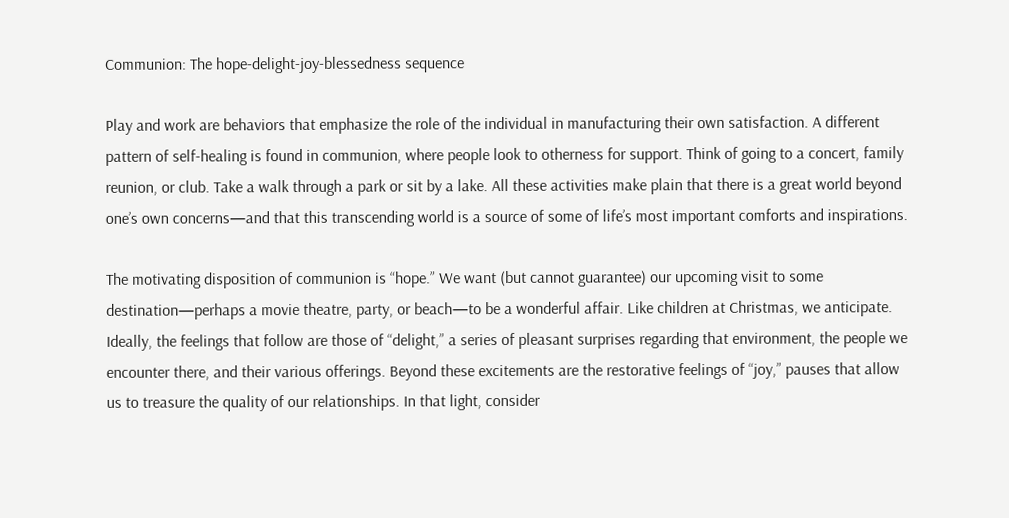Communion: The hope-delight-joy-blessedness sequence

Play and work are behaviors that emphasize the role of the individual in manufacturing their own satisfaction. A different pattern of self-healing is found in communion, where people look to otherness for support. Think of going to a concert, family reunion, or club. Take a walk through a park or sit by a lake. All these activities make plain that there is a great world beyond one’s own concerns—and that this transcending world is a source of some of life’s most important comforts and inspirations.

The motivating disposition of communion is “hope.” We want (but cannot guarantee) our upcoming visit to some destination—perhaps a movie theatre, party, or beach—to be a wonderful affair. Like children at Christmas, we anticipate. Ideally, the feelings that follow are those of “delight,” a series of pleasant surprises regarding that environment, the people we encounter there, and their various offerings. Beyond these excitements are the restorative feelings of “joy,” pauses that allow us to treasure the quality of our relationships. In that light, consider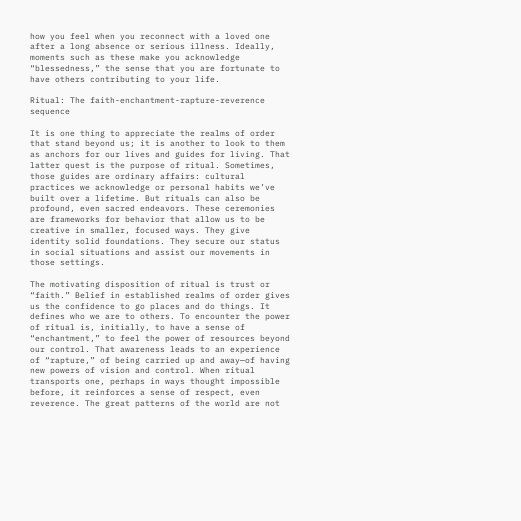how you feel when you reconnect with a loved one after a long absence or serious illness. Ideally, moments such as these make you acknowledge “blessedness,” the sense that you are fortunate to have others contributing to your life.

Ritual: The faith-enchantment-rapture-reverence sequence

It is one thing to appreciate the realms of order that stand beyond us; it is another to look to them as anchors for our lives and guides for living. That latter quest is the purpose of ritual. Sometimes, those guides are ordinary affairs: cultural practices we acknowledge or personal habits we’ve built over a lifetime. But rituals can also be profound, even sacred endeavors. These ceremonies are frameworks for behavior that allow us to be creative in smaller, focused ways. They give identity solid foundations. They secure our status in social situations and assist our movements in those settings.

The motivating disposition of ritual is trust or “faith.” Belief in established realms of order gives us the confidence to go places and do things. It defines who we are to others. To encounter the power of ritual is, initially, to have a sense of “enchantment,” to feel the power of resources beyond our control. That awareness leads to an experience of “rapture,” of being carried up and away—of having new powers of vision and control. When ritual transports one, perhaps in ways thought impossible before, it reinforces a sense of respect, even reverence. The great patterns of the world are not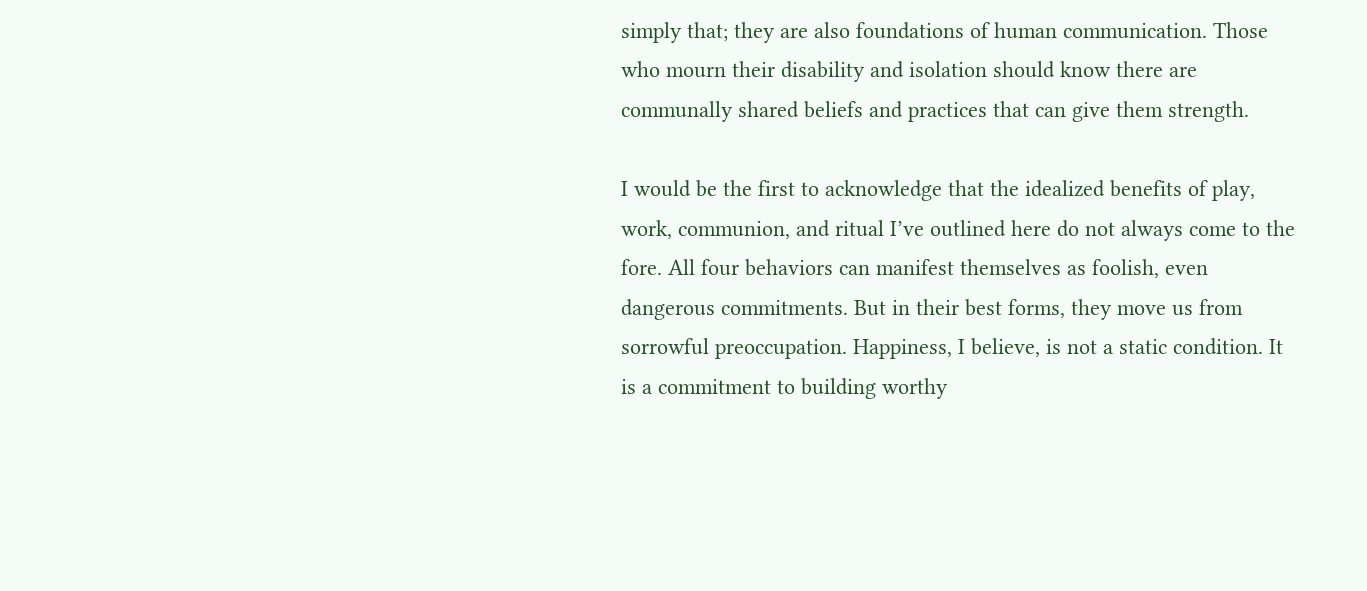simply that; they are also foundations of human communication. Those who mourn their disability and isolation should know there are communally shared beliefs and practices that can give them strength.

I would be the first to acknowledge that the idealized benefits of play, work, communion, and ritual I’ve outlined here do not always come to the fore. All four behaviors can manifest themselves as foolish, even dangerous commitments. But in their best forms, they move us from sorrowful preoccupation. Happiness, I believe, is not a static condition. It is a commitment to building worthy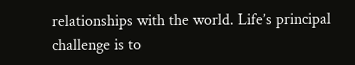relationships with the world. Life’s principal challenge is to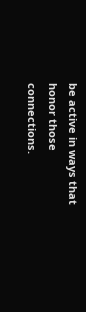be active in ways that honor those connections.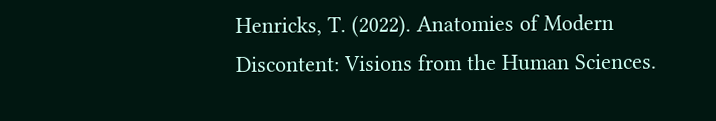Henricks, T. (2022). Anatomies of Modern Discontent: Visions from the Human Sciences.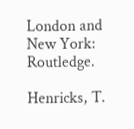London and New York: Routledge.

Henricks, T.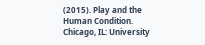(2015). Play and the Human Condition. Chicago, IL: University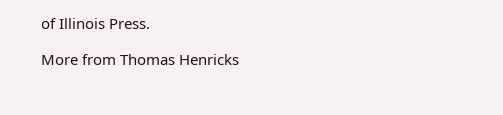of Illinois Press.

More from Thomas Henricks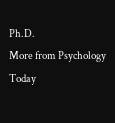Ph.D.
More from Psychology Today